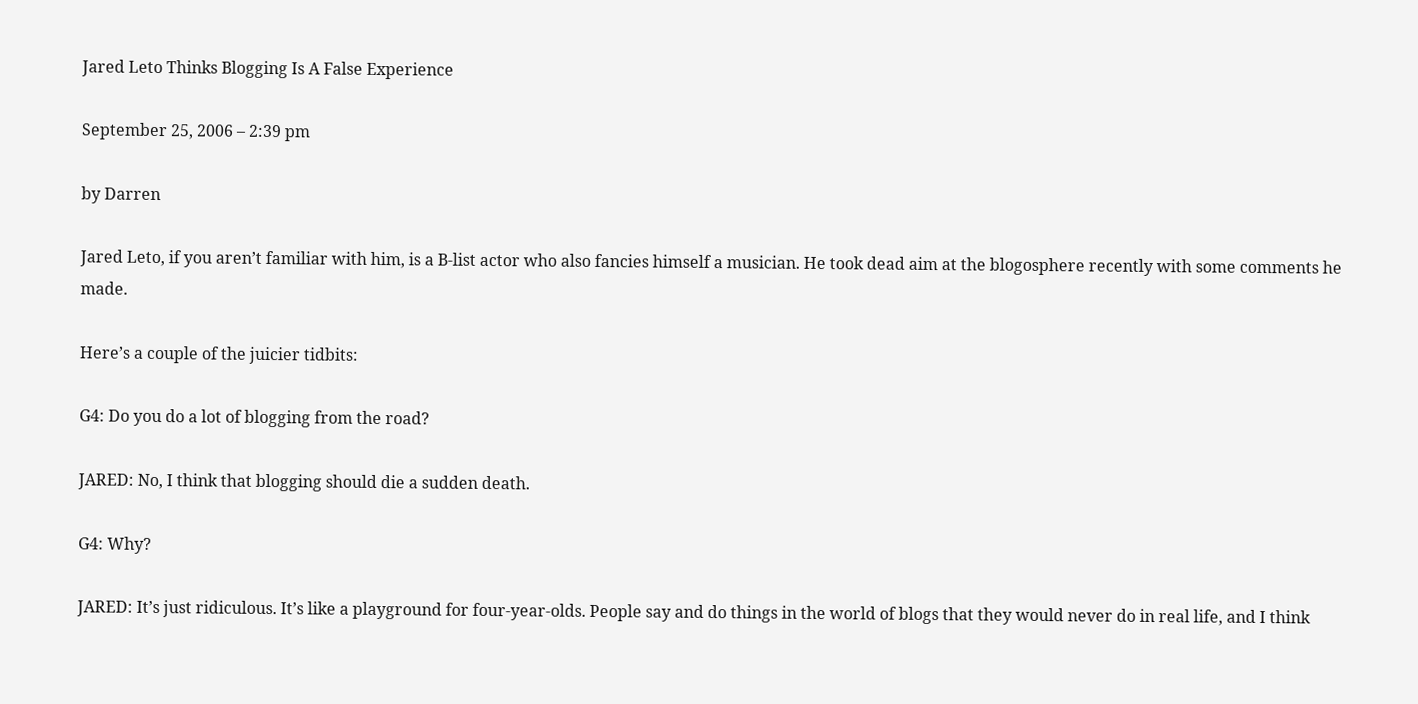Jared Leto Thinks Blogging Is A False Experience

September 25, 2006 – 2:39 pm

by Darren

Jared Leto, if you aren’t familiar with him, is a B-list actor who also fancies himself a musician. He took dead aim at the blogosphere recently with some comments he made.

Here’s a couple of the juicier tidbits:

G4: Do you do a lot of blogging from the road?

JARED: No, I think that blogging should die a sudden death.

G4: Why?

JARED: It’s just ridiculous. It’s like a playground for four-year-olds. People say and do things in the world of blogs that they would never do in real life, and I think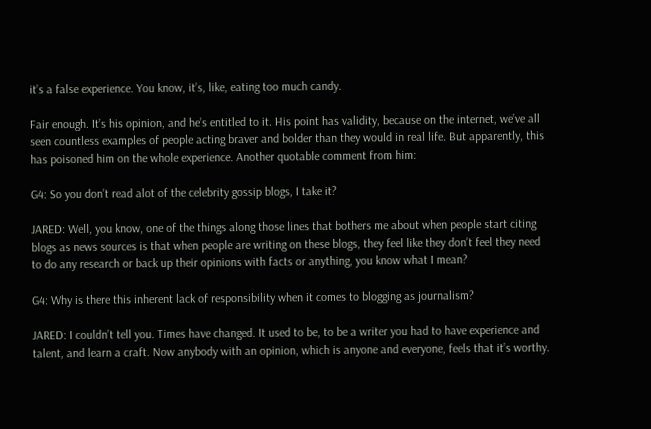it’s a false experience. You know, it’s, like, eating too much candy.

Fair enough. It’s his opinion, and he’s entitled to it. His point has validity, because on the internet, we’ve all seen countless examples of people acting braver and bolder than they would in real life. But apparently, this has poisoned him on the whole experience. Another quotable comment from him:

G4: So you don’t read alot of the celebrity gossip blogs, I take it?

JARED: Well, you know, one of the things along those lines that bothers me about when people start citing blogs as news sources is that when people are writing on these blogs, they feel like they don’t feel they need to do any research or back up their opinions with facts or anything, you know what I mean?

G4: Why is there this inherent lack of responsibility when it comes to blogging as journalism?

JARED: I couldn’t tell you. Times have changed. It used to be, to be a writer you had to have experience and talent, and learn a craft. Now anybody with an opinion, which is anyone and everyone, feels that it’s worthy.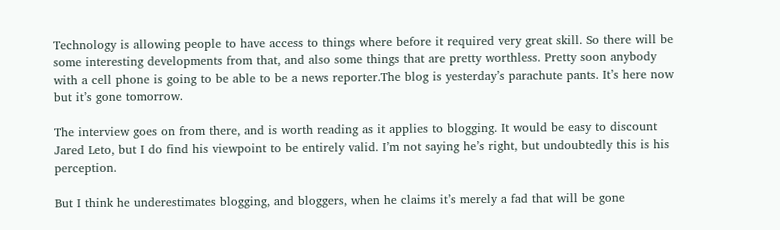Technology is allowing people to have access to things where before it required very great skill. So there will be some interesting developments from that, and also some things that are pretty worthless. Pretty soon anybody with a cell phone is going to be able to be a news reporter.The blog is yesterday’s parachute pants. It’s here now but it’s gone tomorrow.

The interview goes on from there, and is worth reading as it applies to blogging. It would be easy to discount Jared Leto, but I do find his viewpoint to be entirely valid. I’m not saying he’s right, but undoubtedly this is his perception.

But I think he underestimates blogging, and bloggers, when he claims it’s merely a fad that will be gone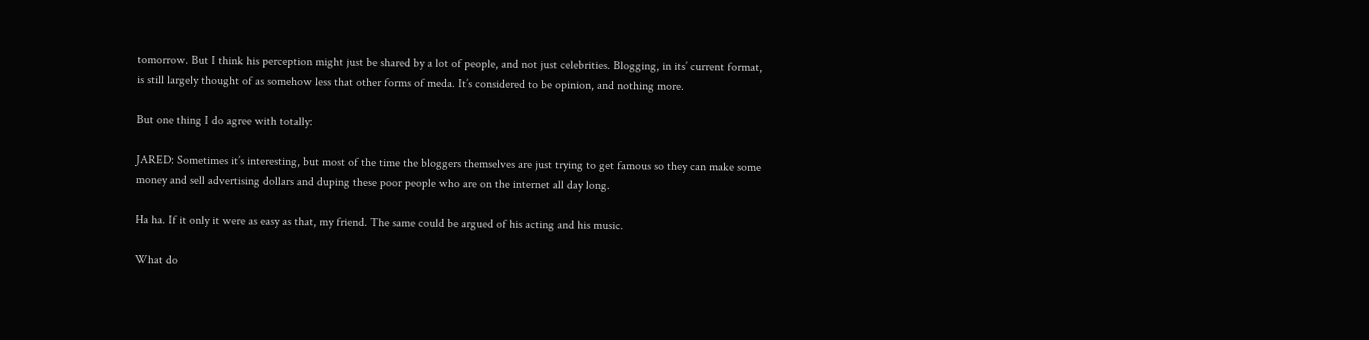tomorrow. But I think his perception might just be shared by a lot of people, and not just celebrities. Blogging, in its’ current format, is still largely thought of as somehow less that other forms of meda. It’s considered to be opinion, and nothing more.

But one thing I do agree with totally:

JARED: Sometimes it’s interesting, but most of the time the bloggers themselves are just trying to get famous so they can make some money and sell advertising dollars and duping these poor people who are on the internet all day long.

Ha ha. If it only it were as easy as that, my friend. The same could be argued of his acting and his music.

What do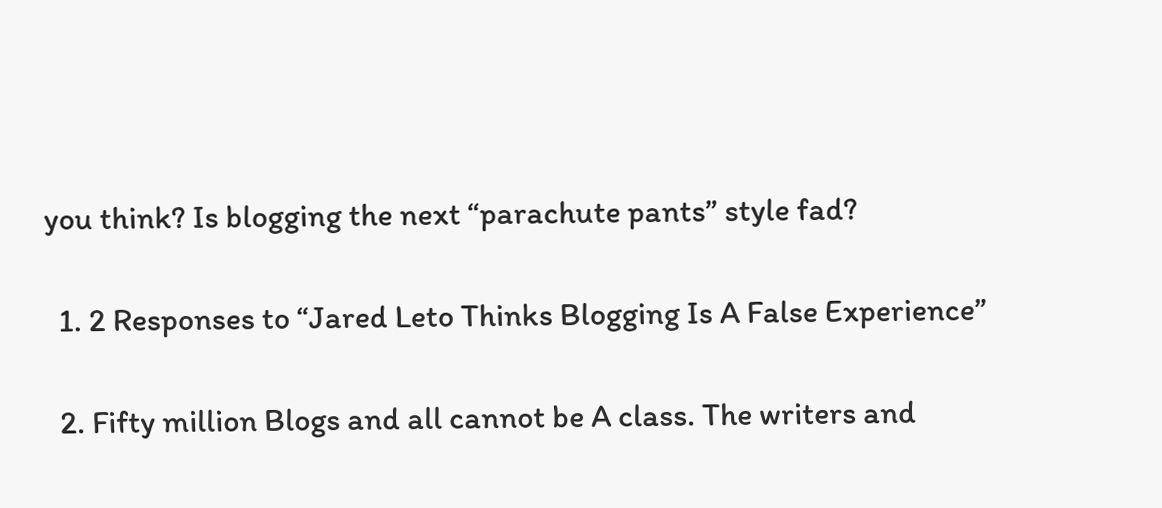you think? Is blogging the next “parachute pants” style fad?

  1. 2 Responses to “Jared Leto Thinks Blogging Is A False Experience”

  2. Fifty million Blogs and all cannot be A class. The writers and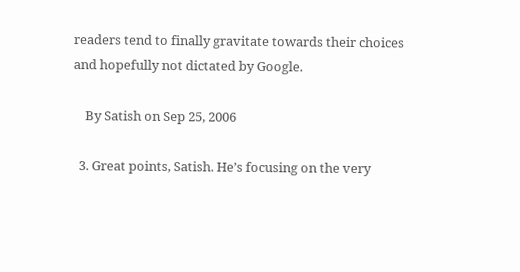readers tend to finally gravitate towards their choices and hopefully not dictated by Google.

    By Satish on Sep 25, 2006

  3. Great points, Satish. He’s focusing on the very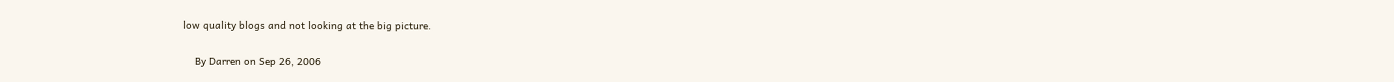low quality blogs and not looking at the big picture.

    By Darren on Sep 26, 2006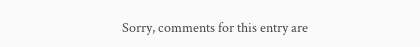Sorry, comments for this entry are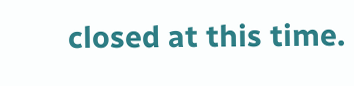closed at this time.